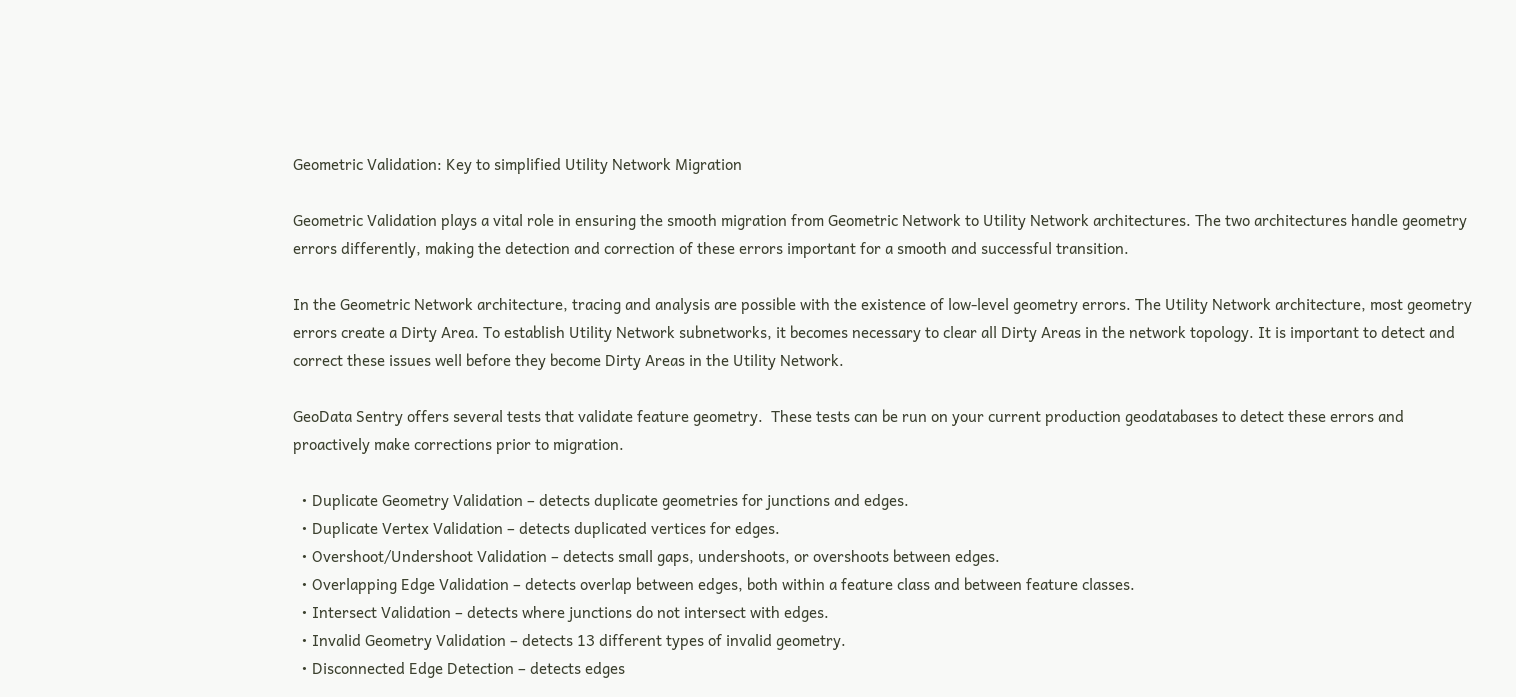Geometric Validation: Key to simplified Utility Network Migration

Geometric Validation plays a vital role in ensuring the smooth migration from Geometric Network to Utility Network architectures. The two architectures handle geometry errors differently, making the detection and correction of these errors important for a smooth and successful transition.

In the Geometric Network architecture, tracing and analysis are possible with the existence of low-level geometry errors. The Utility Network architecture, most geometry errors create a Dirty Area. To establish Utility Network subnetworks, it becomes necessary to clear all Dirty Areas in the network topology. It is important to detect and correct these issues well before they become Dirty Areas in the Utility Network.

GeoData Sentry offers several tests that validate feature geometry.  These tests can be run on your current production geodatabases to detect these errors and proactively make corrections prior to migration.

  • Duplicate Geometry Validation – detects duplicate geometries for junctions and edges.
  • Duplicate Vertex Validation – detects duplicated vertices for edges.
  • Overshoot/Undershoot Validation – detects small gaps, undershoots, or overshoots between edges.
  • Overlapping Edge Validation – detects overlap between edges, both within a feature class and between feature classes.
  • Intersect Validation – detects where junctions do not intersect with edges.
  • Invalid Geometry Validation – detects 13 different types of invalid geometry.
  • Disconnected Edge Detection – detects edges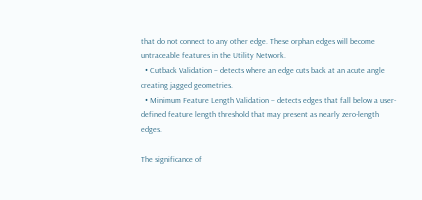that do not connect to any other edge. These orphan edges will become untraceable features in the Utility Network.
  • Cutback Validation – detects where an edge cuts back at an acute angle creating jagged geometries.
  • Minimum Feature Length Validation – detects edges that fall below a user-defined feature length threshold that may present as nearly zero-length edges.

The significance of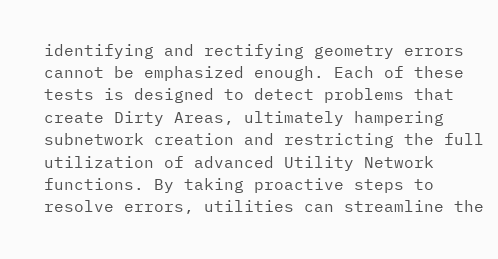identifying and rectifying geometry errors cannot be emphasized enough. Each of these tests is designed to detect problems that create Dirty Areas, ultimately hampering subnetwork creation and restricting the full utilization of advanced Utility Network functions. By taking proactive steps to resolve errors, utilities can streamline the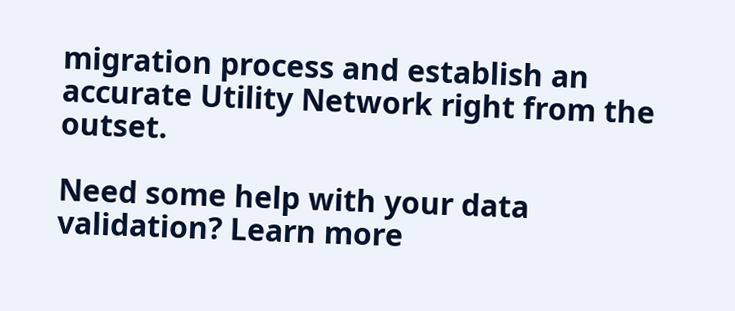migration process and establish an accurate Utility Network right from the outset.

Need some help with your data validation? Learn more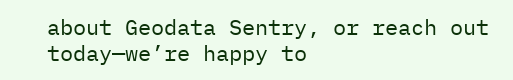about Geodata Sentry, or reach out today—we’re happy to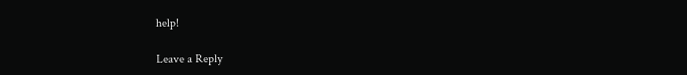help!

Leave a Reply